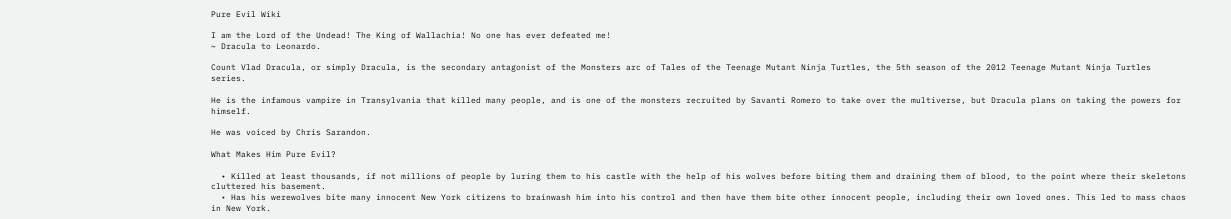Pure Evil Wiki

I am the Lord of the Undead! The King of Wallachia! No one has ever defeated me!
~ Dracula to Leonardo.

Count Vlad Dracula, or simply Dracula, is the secondary antagonist of the Monsters arc of Tales of the Teenage Mutant Ninja Turtles, the 5th season of the 2012 Teenage Mutant Ninja Turtles series.

He is the infamous vampire in Transylvania that killed many people, and is one of the monsters recruited by Savanti Romero to take over the multiverse, but Dracula plans on taking the powers for himself.

He was voiced by Chris Sarandon.

What Makes Him Pure Evil?

  • Killed at least thousands, if not millions of people by luring them to his castle with the help of his wolves before biting them and draining them of blood, to the point where their skeletons cluttered his basement.
  • Has his werewolves bite many innocent New York citizens to brainwash him into his control and then have them bite other innocent people, including their own loved ones. This led to mass chaos in New York.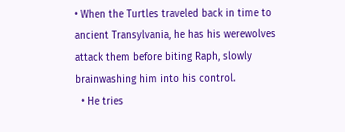• When the Turtles traveled back in time to ancient Transylvania, he has his werewolves attack them before biting Raph, slowly brainwashing him into his control.
  • He tries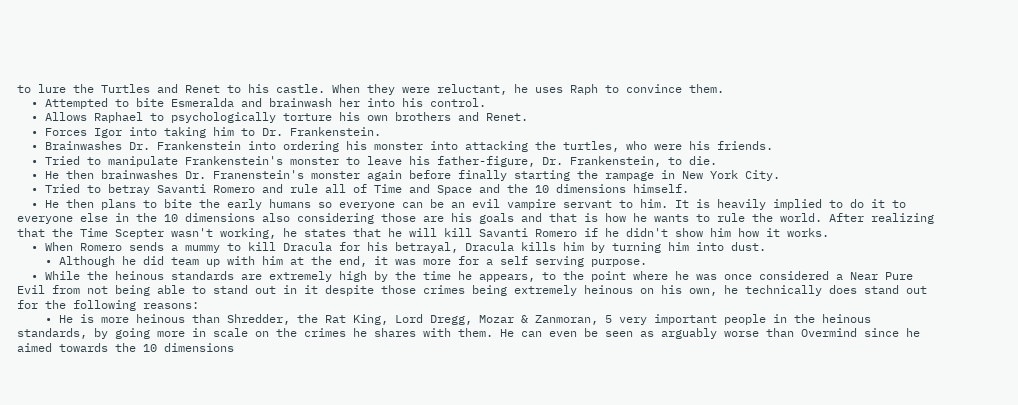to lure the Turtles and Renet to his castle. When they were reluctant, he uses Raph to convince them.
  • Attempted to bite Esmeralda and brainwash her into his control.
  • Allows Raphael to psychologically torture his own brothers and Renet.
  • Forces Igor into taking him to Dr. Frankenstein.
  • Brainwashes Dr. Frankenstein into ordering his monster into attacking the turtles, who were his friends.
  • Tried to manipulate Frankenstein's monster to leave his father-figure, Dr. Frankenstein, to die.
  • He then brainwashes Dr. Franenstein's monster again before finally starting the rampage in New York City.
  • Tried to betray Savanti Romero and rule all of Time and Space and the 10 dimensions himself.
  • He then plans to bite the early humans so everyone can be an evil vampire servant to him. It is heavily implied to do it to everyone else in the 10 dimensions also considering those are his goals and that is how he wants to rule the world. After realizing that the Time Scepter wasn't working, he states that he will kill Savanti Romero if he didn't show him how it works.
  • When Romero sends a mummy to kill Dracula for his betrayal, Dracula kills him by turning him into dust.
    • Although he did team up with him at the end, it was more for a self serving purpose.
  • While the heinous standards are extremely high by the time he appears, to the point where he was once considered a Near Pure Evil from not being able to stand out in it despite those crimes being extremely heinous on his own, he technically does stand out for the following reasons:
    • He is more heinous than Shredder, the Rat King, Lord Dregg, Mozar & Zanmoran, 5 very important people in the heinous standards, by going more in scale on the crimes he shares with them. He can even be seen as arguably worse than Overmind since he aimed towards the 10 dimensions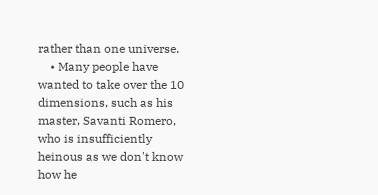rather than one universe.
    • Many people have wanted to take over the 10 dimensions, such as his master, Savanti Romero, who is insufficiently heinous as we don't know how he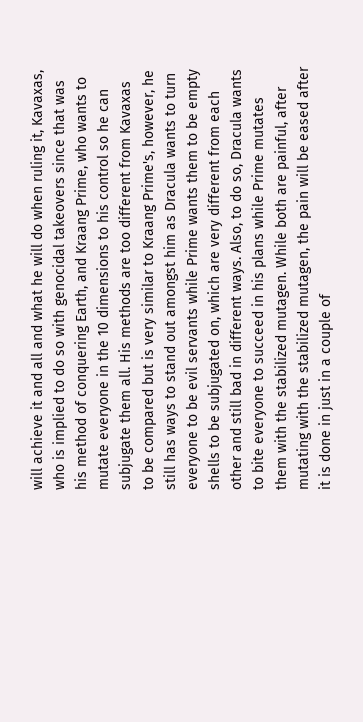will achieve it and all and what he will do when ruling it, Kavaxas, who is implied to do so with genocidal takeovers since that was his method of conquering Earth, and Kraang Prime, who wants to mutate everyone in the 10 dimensions to his control so he can subjugate them all. His methods are too different from Kavaxas to be compared but is very similar to Kraang Prime's, however, he still has ways to stand out amongst him as Dracula wants to turn everyone to be evil servants while Prime wants them to be empty shells to be subjugated on, which are very different from each other and still bad in different ways. Also, to do so, Dracula wants to bite everyone to succeed in his plans while Prime mutates them with the stabilized mutagen. While both are painful, after mutating with the stabilized mutagen, the pain will be eased after it is done in just in a couple of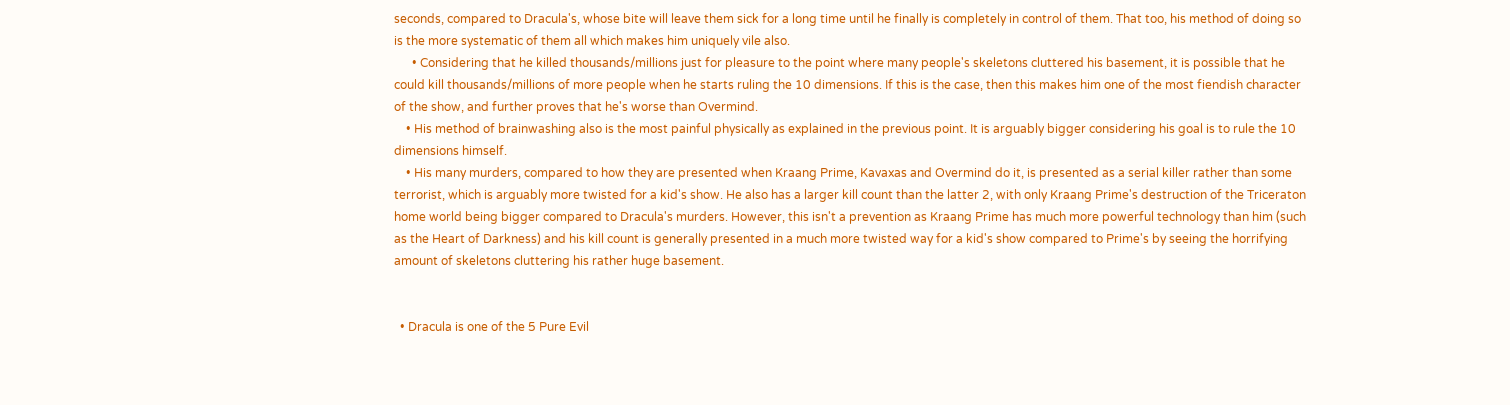seconds, compared to Dracula's, whose bite will leave them sick for a long time until he finally is completely in control of them. That too, his method of doing so is the more systematic of them all which makes him uniquely vile also.
      • Considering that he killed thousands/millions just for pleasure to the point where many people's skeletons cluttered his basement, it is possible that he could kill thousands/millions of more people when he starts ruling the 10 dimensions. If this is the case, then this makes him one of the most fiendish character of the show, and further proves that he's worse than Overmind.
    • His method of brainwashing also is the most painful physically as explained in the previous point. It is arguably bigger considering his goal is to rule the 10 dimensions himself.
    • His many murders, compared to how they are presented when Kraang Prime, Kavaxas and Overmind do it, is presented as a serial killer rather than some terrorist, which is arguably more twisted for a kid's show. He also has a larger kill count than the latter 2, with only Kraang Prime's destruction of the Triceraton home world being bigger compared to Dracula's murders. However, this isn't a prevention as Kraang Prime has much more powerful technology than him (such as the Heart of Darkness) and his kill count is generally presented in a much more twisted way for a kid's show compared to Prime's by seeing the horrifying amount of skeletons cluttering his rather huge basement.


  • Dracula is one of the 5 Pure Evil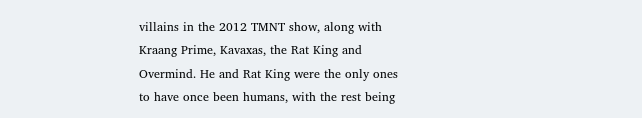villains in the 2012 TMNT show, along with Kraang Prime, Kavaxas, the Rat King and Overmind. He and Rat King were the only ones to have once been humans, with the rest being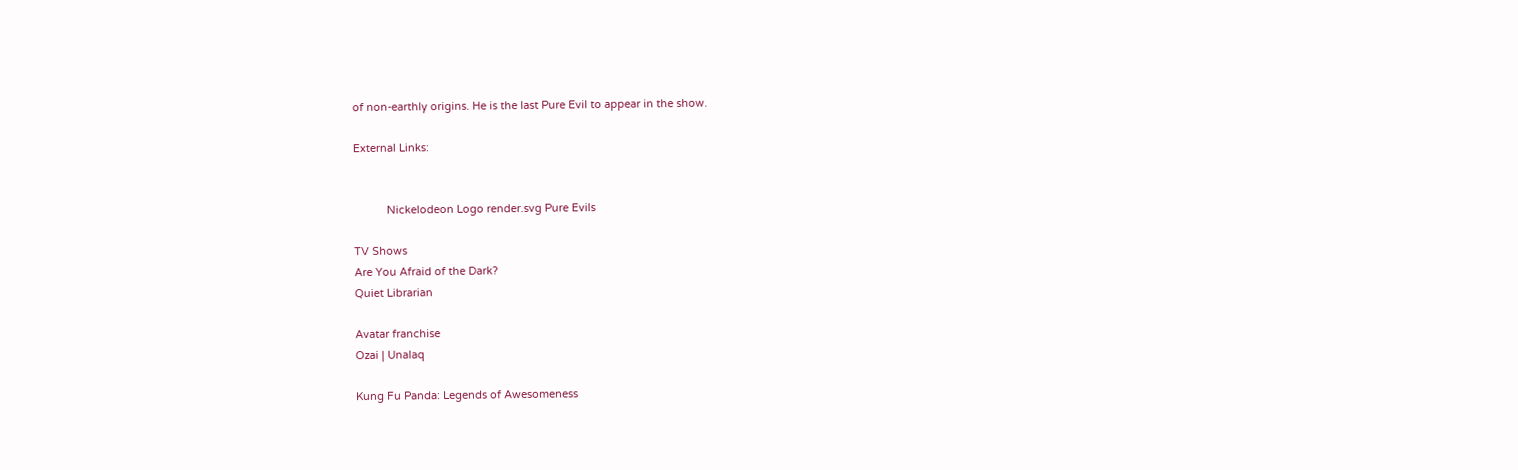of non-earthly origins. He is the last Pure Evil to appear in the show.

External Links:


           Nickelodeon Logo render.svg Pure Evils

TV Shows
Are You Afraid of the Dark?
Quiet Librarian

Avatar franchise
Ozai | Unalaq

Kung Fu Panda: Legends of Awesomeness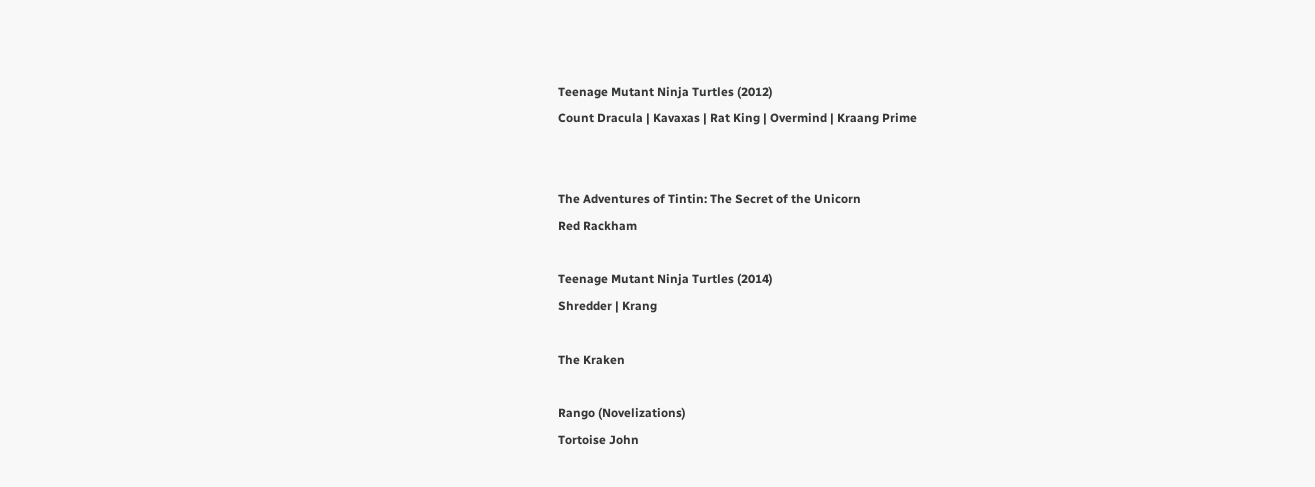Teenage Mutant Ninja Turtles (2012)
Count Dracula | Kavaxas | Rat King | Overmind | Kraang Prime


The Adventures of Tintin: The Secret of the Unicorn
Red Rackham

Teenage Mutant Ninja Turtles (2014)
Shredder | Krang

The Kraken

Rango (Novelizations)
Tortoise John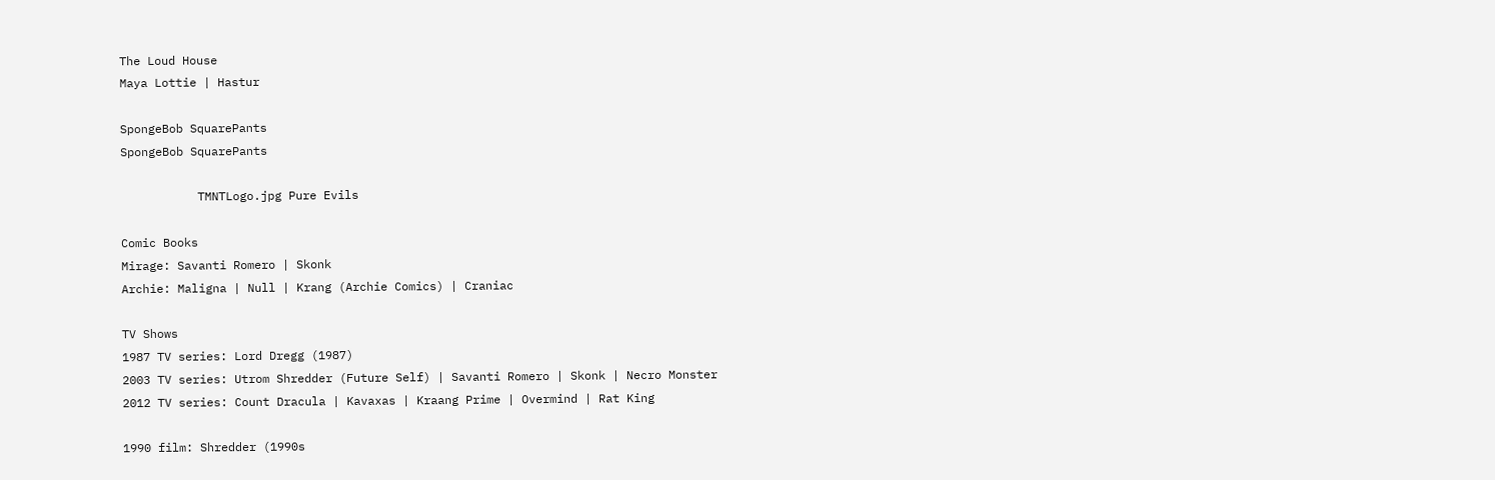The Loud House
Maya Lottie | Hastur

SpongeBob SquarePants
SpongeBob SquarePants

           TMNTLogo.jpg Pure Evils

Comic Books
Mirage: Savanti Romero | Skonk
Archie: Maligna | Null | Krang (Archie Comics) | Craniac

TV Shows
1987 TV series: Lord Dregg (1987)
2003 TV series: Utrom Shredder (Future Self) | Savanti Romero | Skonk | Necro Monster
2012 TV series: Count Dracula | Kavaxas | Kraang Prime | Overmind | Rat King

1990 film: Shredder (1990s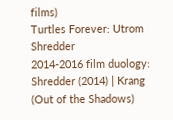films)
Turtles Forever: Utrom Shredder
2014-2016 film duology: Shredder (2014) | Krang (Out of the Shadows)